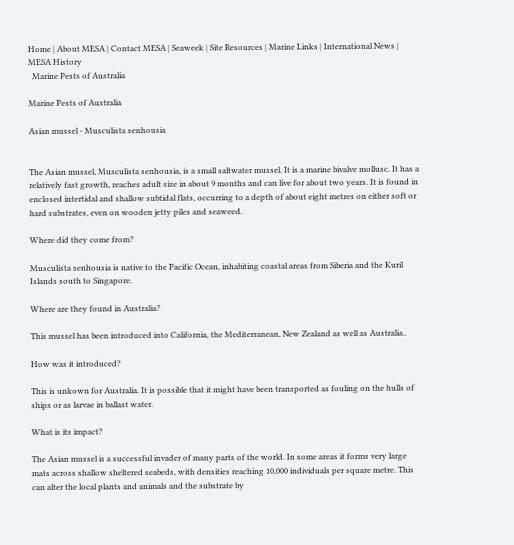Home | About MESA | Contact MESA | Seaweek | Site Resources | Marine Links | International News | MESA History
  Marine Pests of Australia

Marine Pests of Australia

Asian mussel - Musculista senhousia


The Asian mussel, Musculista senhousia, is a small saltwater mussel. It is a marine bivalve mollusc. It has a relatively fast growth, reaches adult size in about 9 months and can live for about two years. It is found in enclosed intertidal and shallow subtidal flats, occurring to a depth of about eight metres on either soft or hard substrates, even on wooden jetty piles and seaweed.

Where did they come from?

Musculista senhousia is native to the Pacific Ocean, inhabiting coastal areas from Siberia and the Kuril Islands south to Singapore.

Where are they found in Australia?

This mussel has been introduced into California, the Mediterranean, New Zealand as well as Australia..

How was it introduced?

This is unkown for Australia. It is possible that it might have been transported as fouling on the hulls of ships or as larvae in ballast water.

What is its impact?

The Asian mussel is a successful invader of many parts of the world. In some areas it forms very large mats across shallow sheltered seabeds, with densities reaching 10,000 individuals per square metre. This can alter the local plants and animals and the substrate by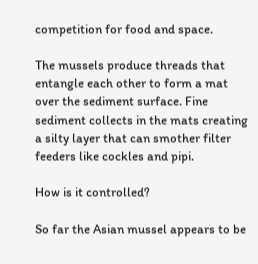competition for food and space.

The mussels produce threads that entangle each other to form a mat over the sediment surface. Fine sediment collects in the mats creating a silty layer that can smother filter feeders like cockles and pipi.

How is it controlled?

So far the Asian mussel appears to be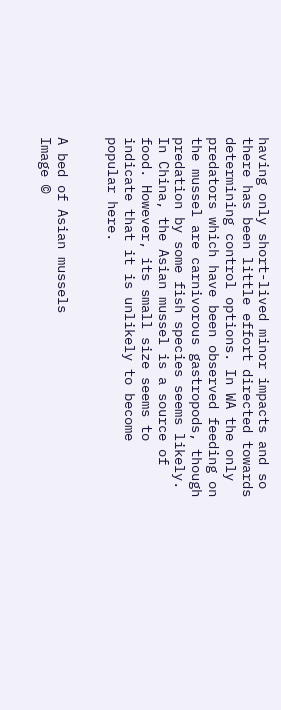having only short-lived minor impacts and so there has been little effort directed towards determining control options. In WA the only predators which have been observed feeding on the mussel are carnivorous gastropods, though predation by some fish species seems likely. In China, the Asian mussel is a source of food. However, its small size seems to indicate that it is unlikely to become popular here.


A bed of Asian mussels
Image ©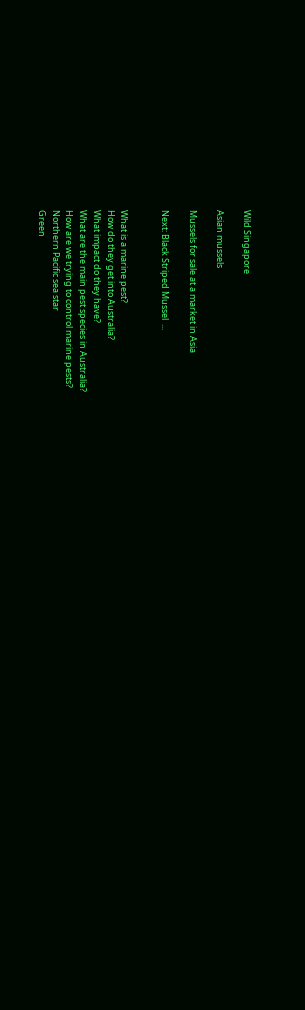Wild Singapore

Asian mussels

Mussels for sale at a market in Asia

Next: Black Striped Mussel  ...


What is a marine pest?
How do they get into Australia?
What impact do they have?
What are the main pest species in Australia?
How are we trying to control marine pests?
Northern Pacific sea star
Green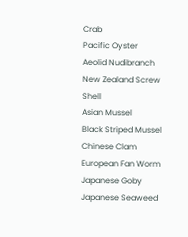Crab
Pacific Oyster
Aeolid Nudibranch
New Zealand Screw Shell
Asian Mussel
Black Striped Mussel
Chinese Clam
European Fan Worm
Japanese Goby
Japanese Seaweed